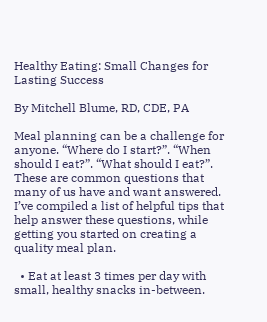Healthy Eating: Small Changes for Lasting Success

By Mitchell Blume, RD, CDE, PA

Meal planning can be a challenge for anyone. “Where do I start?”. “When should I eat?”. “What should I eat?”. These are common questions that many of us have and want answered. I’ve compiled a list of helpful tips that help answer these questions, while getting you started on creating a quality meal plan.

  • Eat at least 3 times per day with small, healthy snacks in-between.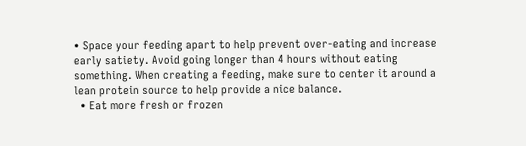• Space your feeding apart to help prevent over-eating and increase early satiety. Avoid going longer than 4 hours without eating something. When creating a feeding, make sure to center it around a lean protein source to help provide a nice balance.
  • Eat more fresh or frozen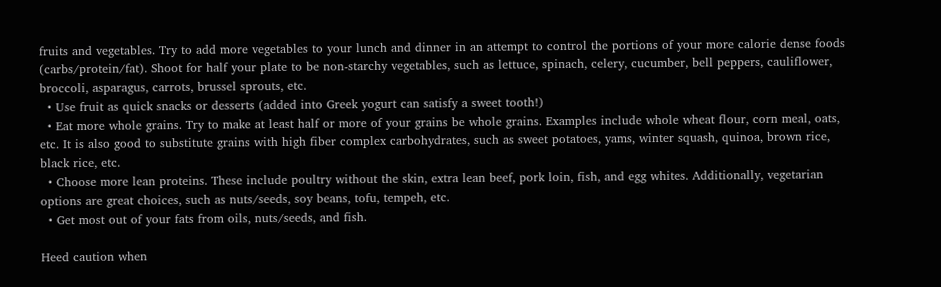fruits and vegetables. Try to add more vegetables to your lunch and dinner in an attempt to control the portions of your more calorie dense foods (carbs/protein/fat). Shoot for half your plate to be non-starchy vegetables, such as lettuce, spinach, celery, cucumber, bell peppers, cauliflower, broccoli, asparagus, carrots, brussel sprouts, etc.
  • Use fruit as quick snacks or desserts (added into Greek yogurt can satisfy a sweet tooth!)
  • Eat more whole grains. Try to make at least half or more of your grains be whole grains. Examples include whole wheat flour, corn meal, oats, etc. It is also good to substitute grains with high fiber complex carbohydrates, such as sweet potatoes, yams, winter squash, quinoa, brown rice, black rice, etc.
  • Choose more lean proteins. These include poultry without the skin, extra lean beef, pork loin, fish, and egg whites. Additionally, vegetarian options are great choices, such as nuts/seeds, soy beans, tofu, tempeh, etc.
  • Get most out of your fats from oils, nuts/seeds, and fish.

Heed caution when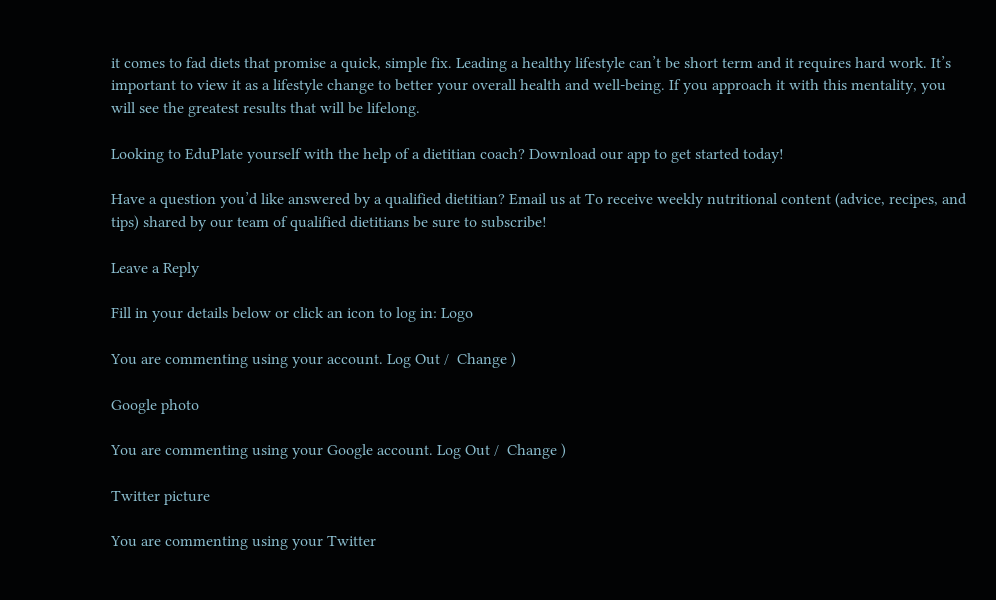it comes to fad diets that promise a quick, simple fix. Leading a healthy lifestyle can’t be short term and it requires hard work. It’s important to view it as a lifestyle change to better your overall health and well-being. If you approach it with this mentality, you will see the greatest results that will be lifelong.

Looking to EduPlate yourself with the help of a dietitian coach? Download our app to get started today!

Have a question you’d like answered by a qualified dietitian? Email us at To receive weekly nutritional content (advice, recipes, and tips) shared by our team of qualified dietitians be sure to subscribe!

Leave a Reply

Fill in your details below or click an icon to log in: Logo

You are commenting using your account. Log Out /  Change )

Google photo

You are commenting using your Google account. Log Out /  Change )

Twitter picture

You are commenting using your Twitter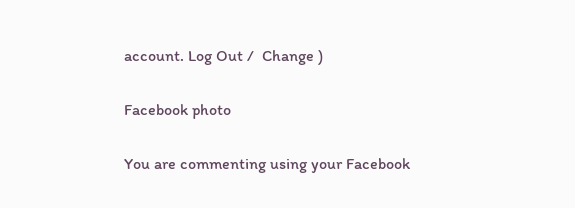account. Log Out /  Change )

Facebook photo

You are commenting using your Facebook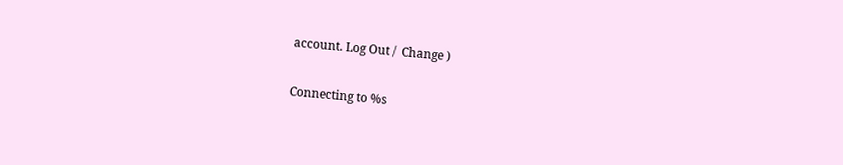account. Log Out /  Change )

Connecting to %s